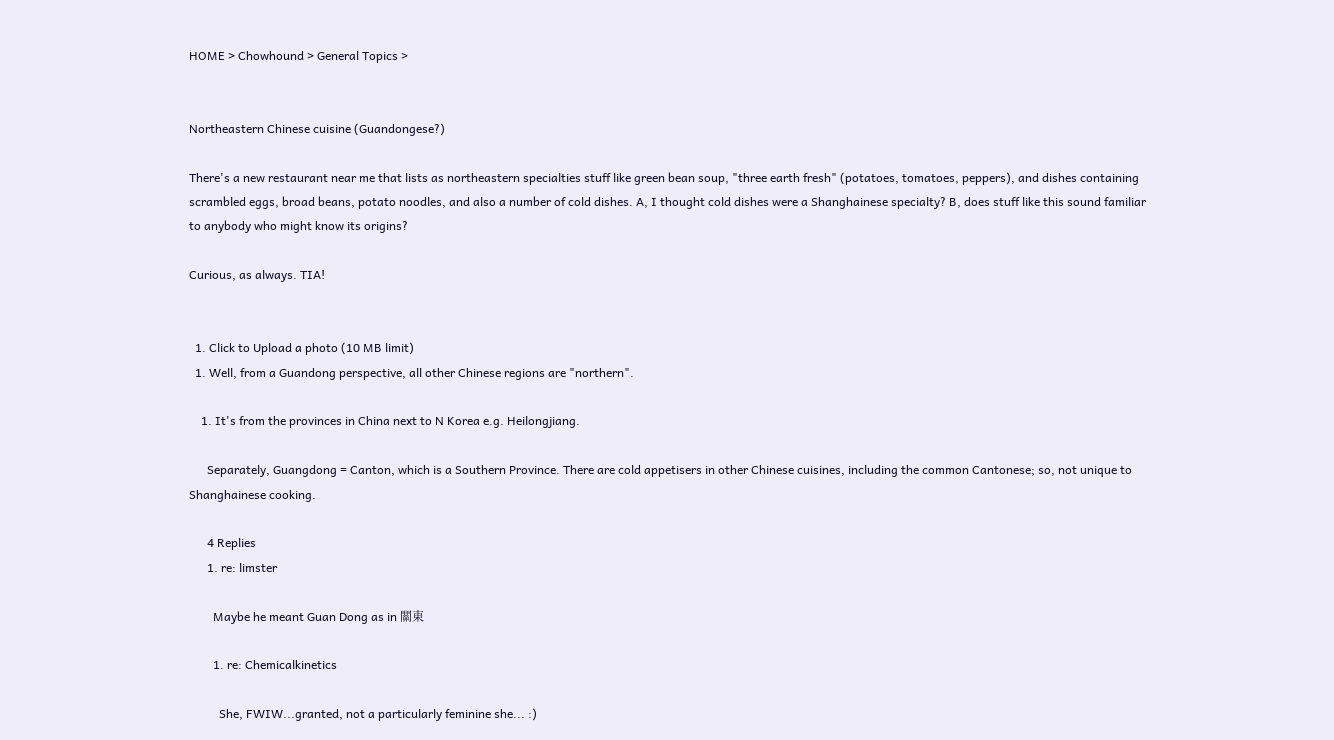HOME > Chowhound > General Topics >


Northeastern Chinese cuisine (Guandongese?)

There's a new restaurant near me that lists as northeastern specialties stuff like green bean soup, "three earth fresh" (potatoes, tomatoes, peppers), and dishes containing scrambled eggs, broad beans, potato noodles, and also a number of cold dishes. A, I thought cold dishes were a Shanghainese specialty? B, does stuff like this sound familiar to anybody who might know its origins?

Curious, as always. TIA!


  1. Click to Upload a photo (10 MB limit)
  1. Well, from a Guandong perspective, all other Chinese regions are "northern".

    1. It's from the provinces in China next to N Korea e.g. Heilongjiang.

      Separately, Guangdong = Canton, which is a Southern Province. There are cold appetisers in other Chinese cuisines, including the common Cantonese; so, not unique to Shanghainese cooking.

      4 Replies
      1. re: limster

        Maybe he meant Guan Dong as in 關東

        1. re: Chemicalkinetics

          She, FWIW...granted, not a particularly feminine she... :)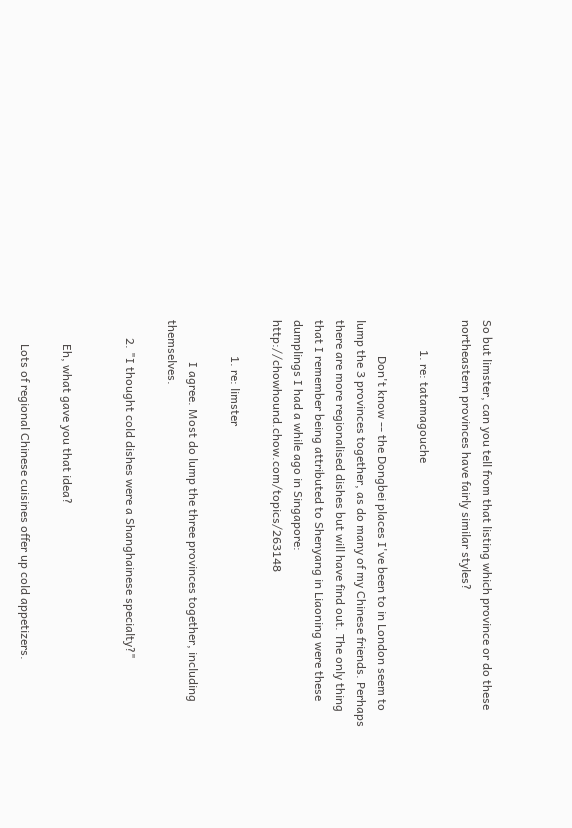So but limster, can you tell from that listing which province or do these northeastern provinces have fairly similar styles?

          1. re: tatamagouche

            Don't know -- the Dongbei places I've been to in London seem to lump the 3 provinces together, as do many of my Chinese friends. Perhaps there are more regionalised dishes but will have find out. The only thing that I remember being attributed to Shenyang in Liaoning were these dumplings I had a while ago in Singapore: http://chowhound.chow.com/topics/263148

            1. re: limster

              I agree. Most do lump the three provinces together, including themselves.

      2. "I thought cold dishes were a Shanghainese specialty?"


        Eh, what gave you that idea?

        Lots of regional Chinese cuisines offer up cold appetizers.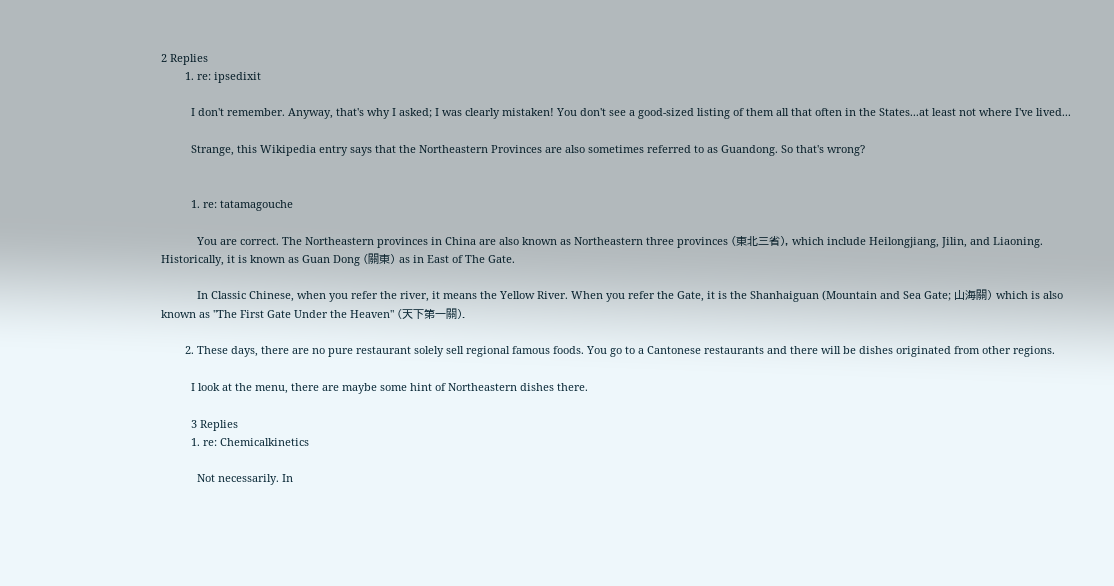2 Replies
        1. re: ipsedixit

          I don't remember. Anyway, that's why I asked; I was clearly mistaken! You don't see a good-sized listing of them all that often in the States...at least not where I've lived...

          Strange, this Wikipedia entry says that the Northeastern Provinces are also sometimes referred to as Guandong. So that's wrong?


          1. re: tatamagouche

            You are correct. The Northeastern provinces in China are also known as Northeastern three provinces (東北三省), which include Heilongjiang, Jilin, and Liaoning. Historically, it is known as Guan Dong (關東) as in East of The Gate.

            In Classic Chinese, when you refer the river, it means the Yellow River. When you refer the Gate, it is the Shanhaiguan (Mountain and Sea Gate; 山海關) which is also known as "The First Gate Under the Heaven" (天下第一關).

        2. These days, there are no pure restaurant solely sell regional famous foods. You go to a Cantonese restaurants and there will be dishes originated from other regions.

          I look at the menu, there are maybe some hint of Northeastern dishes there.

          3 Replies
          1. re: Chemicalkinetics

            Not necessarily. In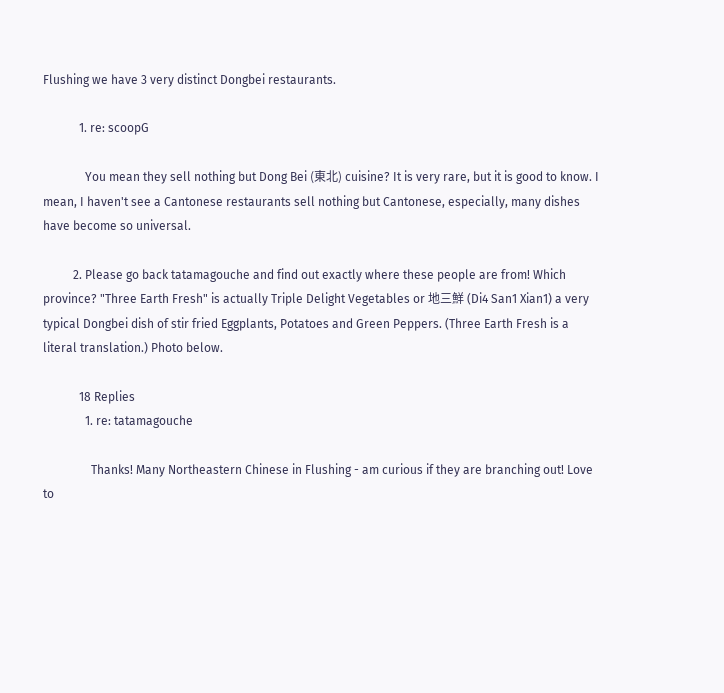Flushing we have 3 very distinct Dongbei restaurants.

            1. re: scoopG

              You mean they sell nothing but Dong Bei (東北) cuisine? It is very rare, but it is good to know. I mean, I haven't see a Cantonese restaurants sell nothing but Cantonese, especially, many dishes have become so universal.

          2. Please go back tatamagouche and find out exactly where these people are from! Which province? "Three Earth Fresh" is actually Triple Delight Vegetables or 地三鮮 (Di4 San1 Xian1) a very typical Dongbei dish of stir fried Eggplants, Potatoes and Green Peppers. (Three Earth Fresh is a literal translation.) Photo below.

            18 Replies
              1. re: tatamagouche

                Thanks! Many Northeastern Chinese in Flushing - am curious if they are branching out! Love to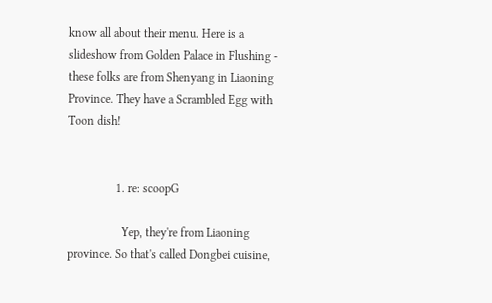know all about their menu. Here is a slideshow from Golden Palace in Flushing - these folks are from Shenyang in Liaoning Province. They have a Scrambled Egg with Toon dish!


                1. re: scoopG

                  Yep, they're from Liaoning province. So that's called Dongbei cuisine,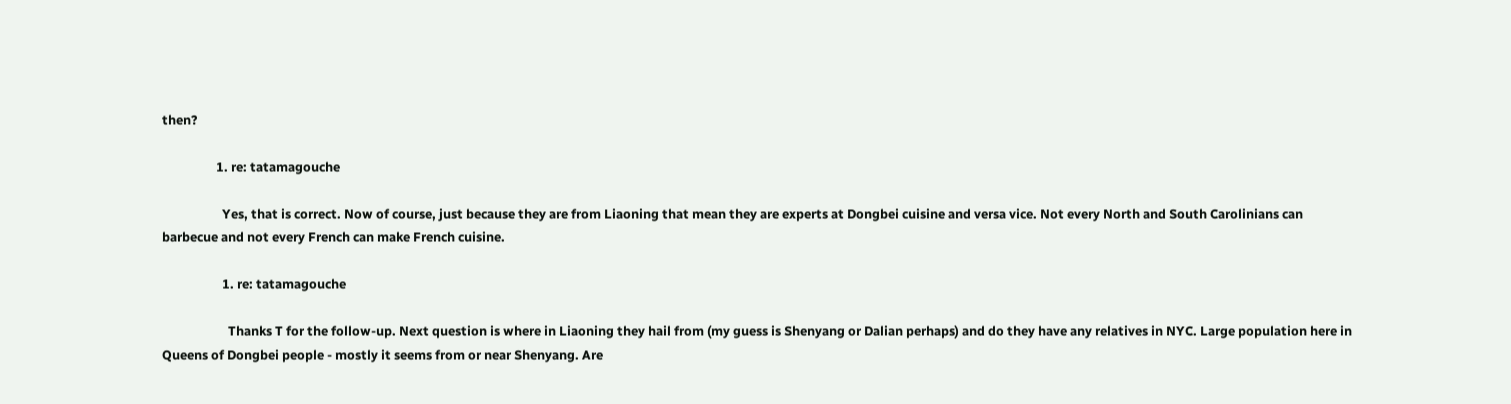then?

                  1. re: tatamagouche

                    Yes, that is correct. Now of course, just because they are from Liaoning that mean they are experts at Dongbei cuisine and versa vice. Not every North and South Carolinians can barbecue and not every French can make French cuisine.

                    1. re: tatamagouche

                      Thanks T for the follow-up. Next question is where in Liaoning they hail from (my guess is Shenyang or Dalian perhaps) and do they have any relatives in NYC. Large population here in Queens of Dongbei people - mostly it seems from or near Shenyang. Are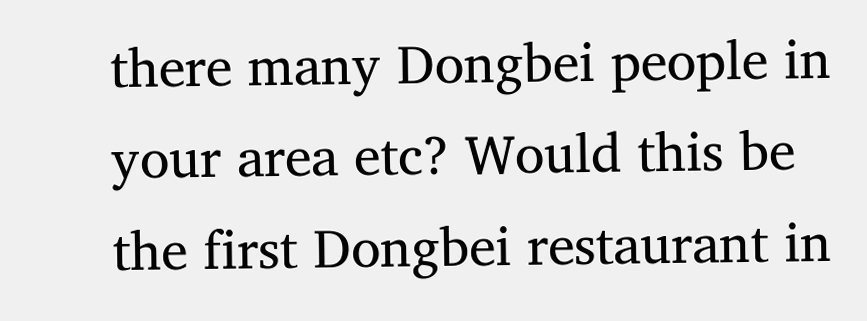there many Dongbei people in your area etc? Would this be the first Dongbei restaurant in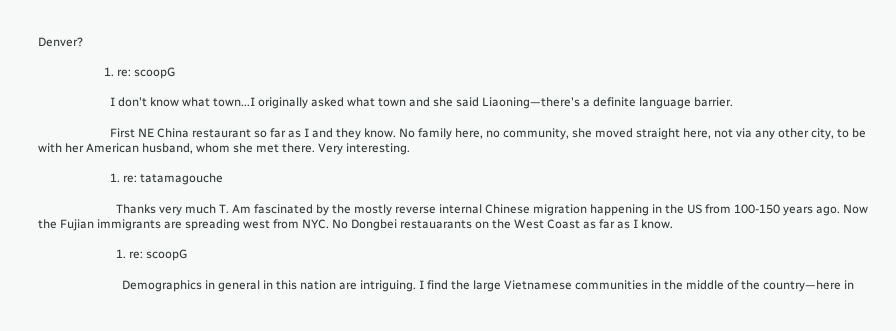Denver?

                      1. re: scoopG

                        I don't know what town...I originally asked what town and she said Liaoning—there's a definite language barrier.

                        First NE China restaurant so far as I and they know. No family here, no community, she moved straight here, not via any other city, to be with her American husband, whom she met there. Very interesting.

                        1. re: tatamagouche

                          Thanks very much T. Am fascinated by the mostly reverse internal Chinese migration happening in the US from 100-150 years ago. Now the Fujian immigrants are spreading west from NYC. No Dongbei restauarants on the West Coast as far as I know.

                          1. re: scoopG

                            Demographics in general in this nation are intriguing. I find the large Vietnamese communities in the middle of the country—here in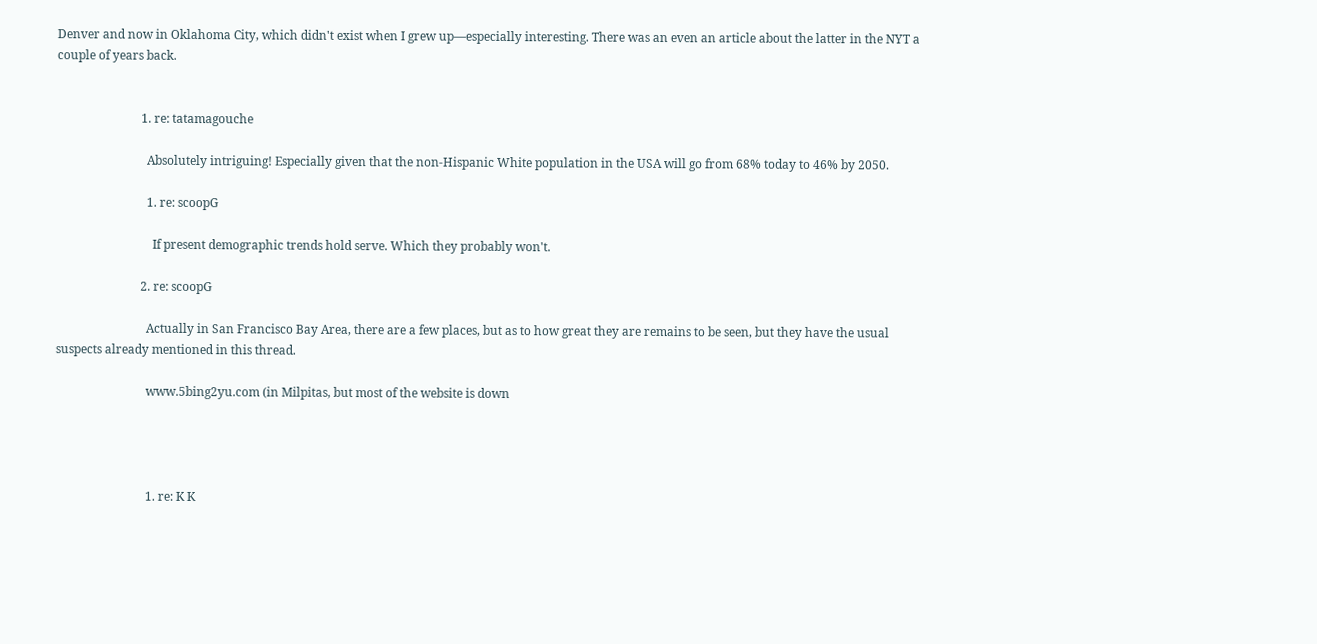Denver and now in Oklahoma City, which didn't exist when I grew up—especially interesting. There was an even an article about the latter in the NYT a couple of years back.


                            1. re: tatamagouche

                              Absolutely intriguing! Especially given that the non-Hispanic White population in the USA will go from 68% today to 46% by 2050.

                              1. re: scoopG

                                If present demographic trends hold serve. Which they probably won't.

                            2. re: scoopG

                              Actually in San Francisco Bay Area, there are a few places, but as to how great they are remains to be seen, but they have the usual suspects already mentioned in this thread.

                              www.5bing2yu.com (in Milpitas, but most of the website is down




                              1. re: K K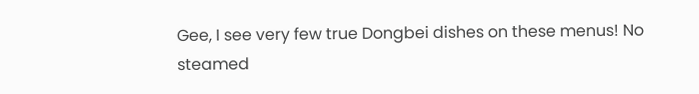Gee, I see very few true Dongbei dishes on these menus! No steamed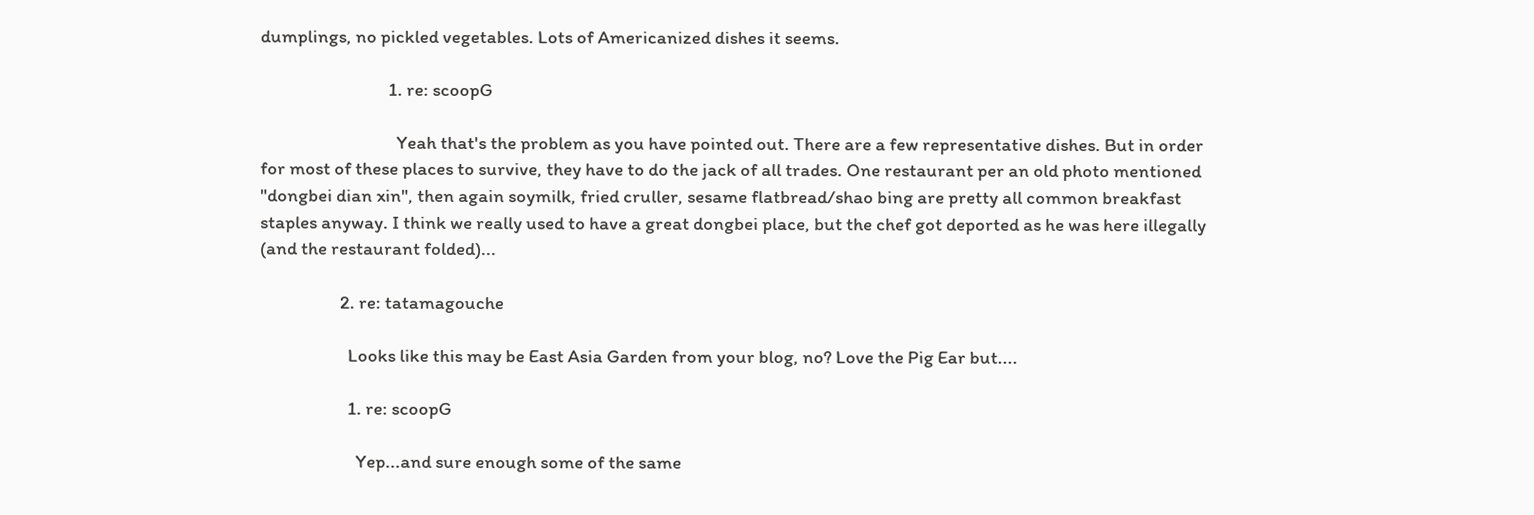dumplings, no pickled vegetables. Lots of Americanized dishes it seems.

                                1. re: scoopG

                                  Yeah that's the problem as you have pointed out. There are a few representative dishes. But in order for most of these places to survive, they have to do the jack of all trades. One restaurant per an old photo mentioned "dongbei dian xin", then again soymilk, fried cruller, sesame flatbread/shao bing are pretty all common breakfast staples anyway. I think we really used to have a great dongbei place, but the chef got deported as he was here illegally (and the restaurant folded)...

                    2. re: tatamagouche

                      Looks like this may be East Asia Garden from your blog, no? Love the Pig Ear but....

                      1. re: scoopG

                        Yep...and sure enough some of the same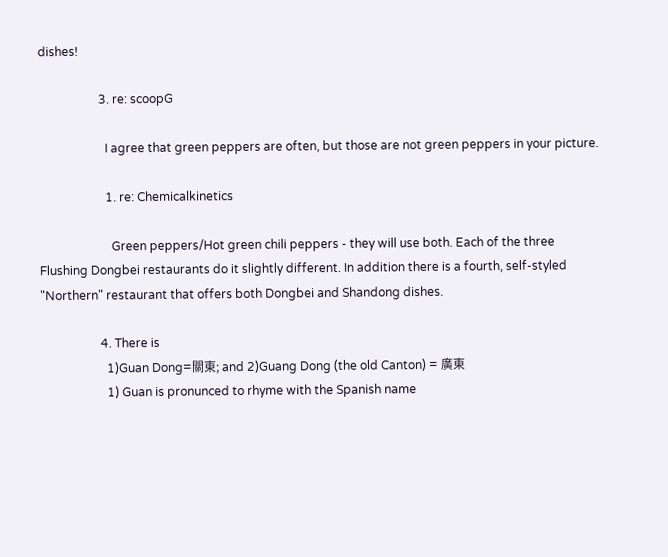dishes!

                    3. re: scoopG

                      I agree that green peppers are often, but those are not green peppers in your picture.

                      1. re: Chemicalkinetics

                        Green peppers/Hot green chili peppers - they will use both. Each of the three Flushing Dongbei restaurants do it slightly different. In addition there is a fourth, self-styled "Northern" restaurant that offers both Dongbei and Shandong dishes.

                    4. There is
                      1)Guan Dong=關東; and 2)Guang Dong (the old Canton) = 廣東
                      1) Guan is pronunced to rhyme with the Spanish name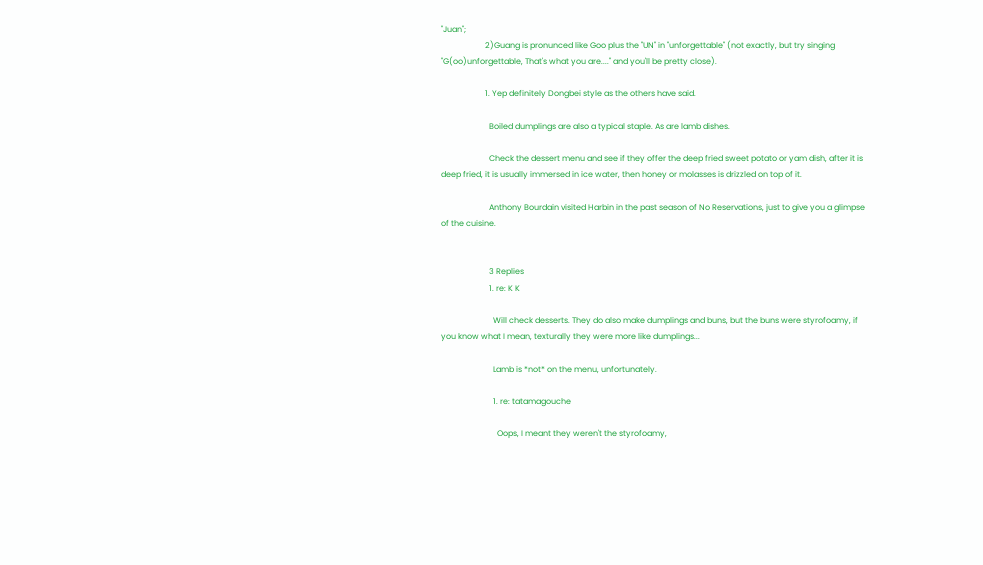"Juan";
                      2)Guang is pronunced like Goo plus the "UN" in "unforgettable" (not exactly, but try singing "G(oo)unforgettable, That's what you are...." and you'll be pretty close).

                      1. Yep definitely Dongbei style as the others have said.

                        Boiled dumplings are also a typical staple. As are lamb dishes.

                        Check the dessert menu and see if they offer the deep fried sweet potato or yam dish, after it is deep fried, it is usually immersed in ice water, then honey or molasses is drizzled on top of it.

                        Anthony Bourdain visited Harbin in the past season of No Reservations, just to give you a glimpse of the cuisine.


                        3 Replies
                        1. re: K K

                          Will check desserts. They do also make dumplings and buns, but the buns were styrofoamy, if you know what I mean, texturally they were more like dumplings...

                          Lamb is *not* on the menu, unfortunately.

                          1. re: tatamagouche

                            Oops, I meant they weren't the styrofoamy,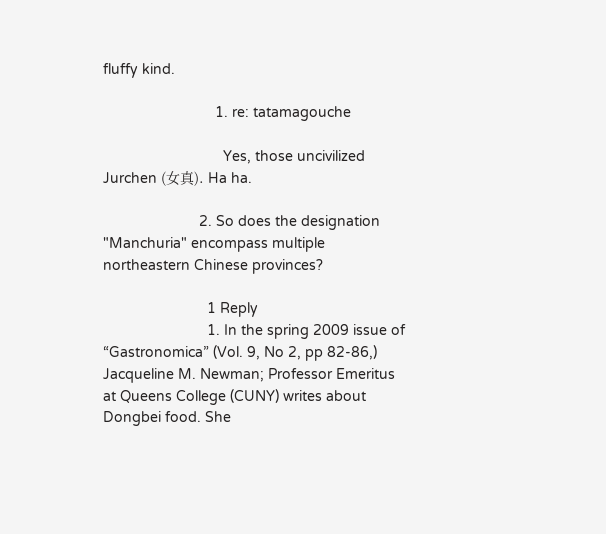fluffy kind.

                            1. re: tatamagouche

                              Yes, those uncivilized Jurchen (女真). Ha ha.

                        2. So does the designation "Manchuria" encompass multiple northeastern Chinese provinces?

                          1 Reply
                          1. In the spring 2009 issue of “Gastronomica” (Vol. 9, No 2, pp 82-86,) Jacqueline M. Newman; Professor Emeritus at Queens College (CUNY) writes about Dongbei food. She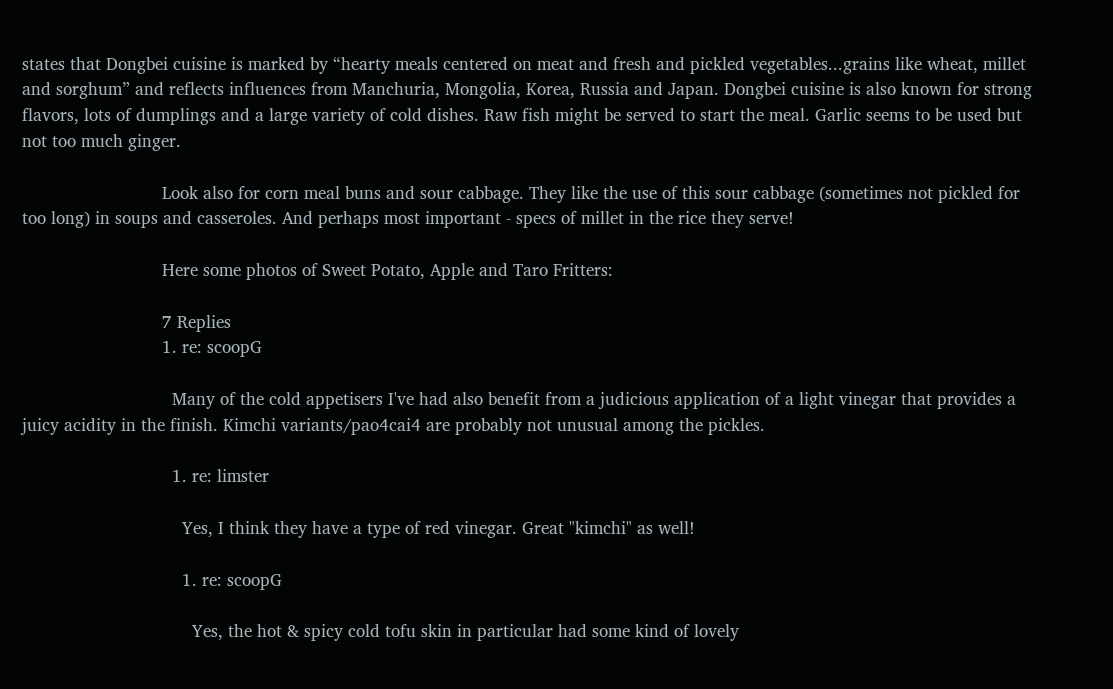states that Dongbei cuisine is marked by “hearty meals centered on meat and fresh and pickled vegetables...grains like wheat, millet and sorghum” and reflects influences from Manchuria, Mongolia, Korea, Russia and Japan. Dongbei cuisine is also known for strong flavors, lots of dumplings and a large variety of cold dishes. Raw fish might be served to start the meal. Garlic seems to be used but not too much ginger.

                            Look also for corn meal buns and sour cabbage. They like the use of this sour cabbage (sometimes not pickled for too long) in soups and casseroles. And perhaps most important - specs of millet in the rice they serve!

                            Here some photos of Sweet Potato, Apple and Taro Fritters:

                            7 Replies
                            1. re: scoopG

                              Many of the cold appetisers I've had also benefit from a judicious application of a light vinegar that provides a juicy acidity in the finish. Kimchi variants/pao4cai4 are probably not unusual among the pickles.

                              1. re: limster

                                Yes, I think they have a type of red vinegar. Great "kimchi" as well!

                                1. re: scoopG

                                  Yes, the hot & spicy cold tofu skin in particular had some kind of lovely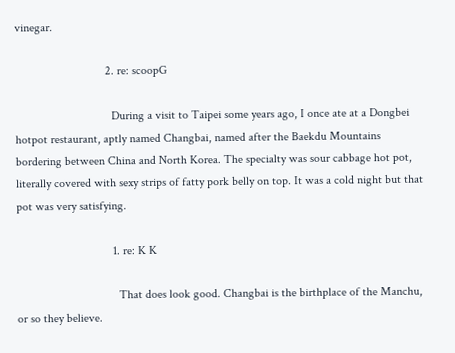vinegar.

                              2. re: scoopG

                                During a visit to Taipei some years ago, I once ate at a Dongbei hotpot restaurant, aptly named Changbai, named after the Baekdu Mountains bordering between China and North Korea. The specialty was sour cabbage hot pot, literally covered with sexy strips of fatty pork belly on top. It was a cold night but that pot was very satisfying.

                                1. re: K K

                                  That does look good. Changbai is the birthplace of the Manchu, or so they believe.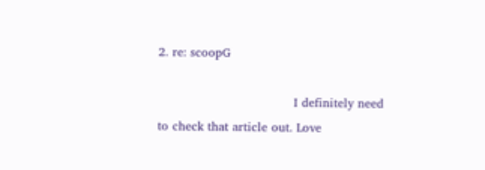2. re: scoopG

                                  I definitely need to check that article out. Love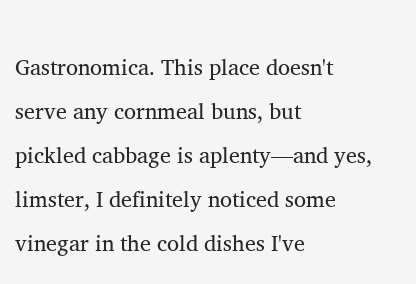Gastronomica. This place doesn't serve any cornmeal buns, but pickled cabbage is aplenty—and yes, limster, I definitely noticed some vinegar in the cold dishes I've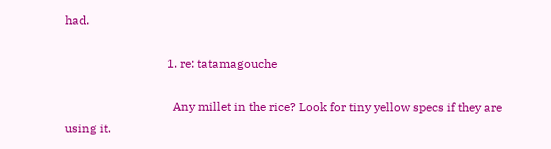had.

                                  1. re: tatamagouche

                                    Any millet in the rice? Look for tiny yellow specs if they are using it.